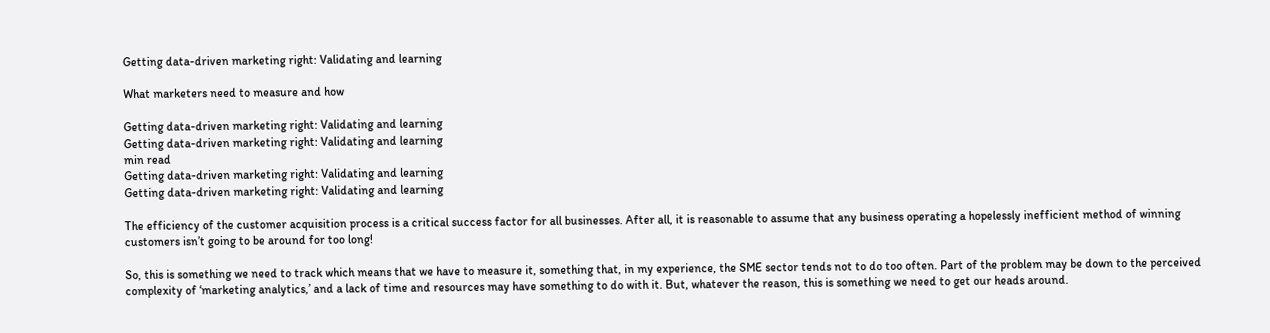Getting data-driven marketing right: Validating and learning

What marketers need to measure and how

Getting data-driven marketing right: Validating and learning
Getting data-driven marketing right: Validating and learning
min read
Getting data-driven marketing right: Validating and learning
Getting data-driven marketing right: Validating and learning

The efficiency of the customer acquisition process is a critical success factor for all businesses. After all, it is reasonable to assume that any business operating a hopelessly inefficient method of winning customers isn’t going to be around for too long!

So, this is something we need to track which means that we have to measure it, something that, in my experience, the SME sector tends not to do too often. Part of the problem may be down to the perceived complexity of ‘marketing analytics,’ and a lack of time and resources may have something to do with it. But, whatever the reason, this is something we need to get our heads around.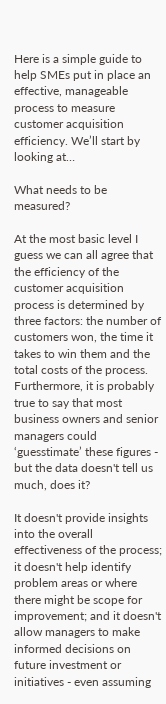Here is a simple guide to help SMEs put in place an effective, manageable process to measure customer acquisition efficiency. We’ll start by looking at…

What needs to be measured?

At the most basic level I guess we can all agree that the efficiency of the customer acquisition process is determined by three factors: the number of customers won, the time it takes to win them and the total costs of the process. Furthermore, it is probably true to say that most business owners and senior managers could ‘guesstimate’ these figures - but the data doesn't tell us much, does it?

It doesn't provide insights into the overall effectiveness of the process; it doesn't help identify problem areas or where there might be scope for improvement; and it doesn't allow managers to make informed decisions on future investment or initiatives - even assuming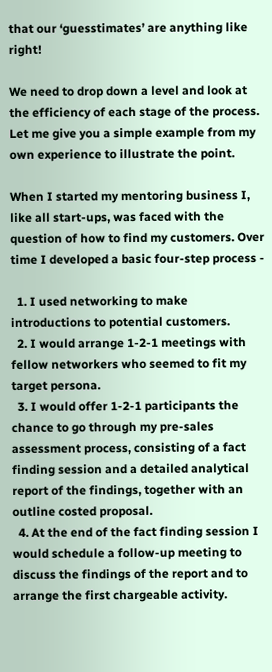that our ‘guesstimates’ are anything like right!

We need to drop down a level and look at the efficiency of each stage of the process. Let me give you a simple example from my own experience to illustrate the point.

When I started my mentoring business I, like all start-ups, was faced with the question of how to find my customers. Over time I developed a basic four-step process -

  1. I used networking to make introductions to potential customers.
  2. I would arrange 1-2-1 meetings with fellow networkers who seemed to fit my target persona.
  3. I would offer 1-2-1 participants the chance to go through my pre-sales assessment process, consisting of a fact finding session and a detailed analytical report of the findings, together with an outline costed proposal.
  4. At the end of the fact finding session I would schedule a follow-up meeting to discuss the findings of the report and to arrange the first chargeable activity.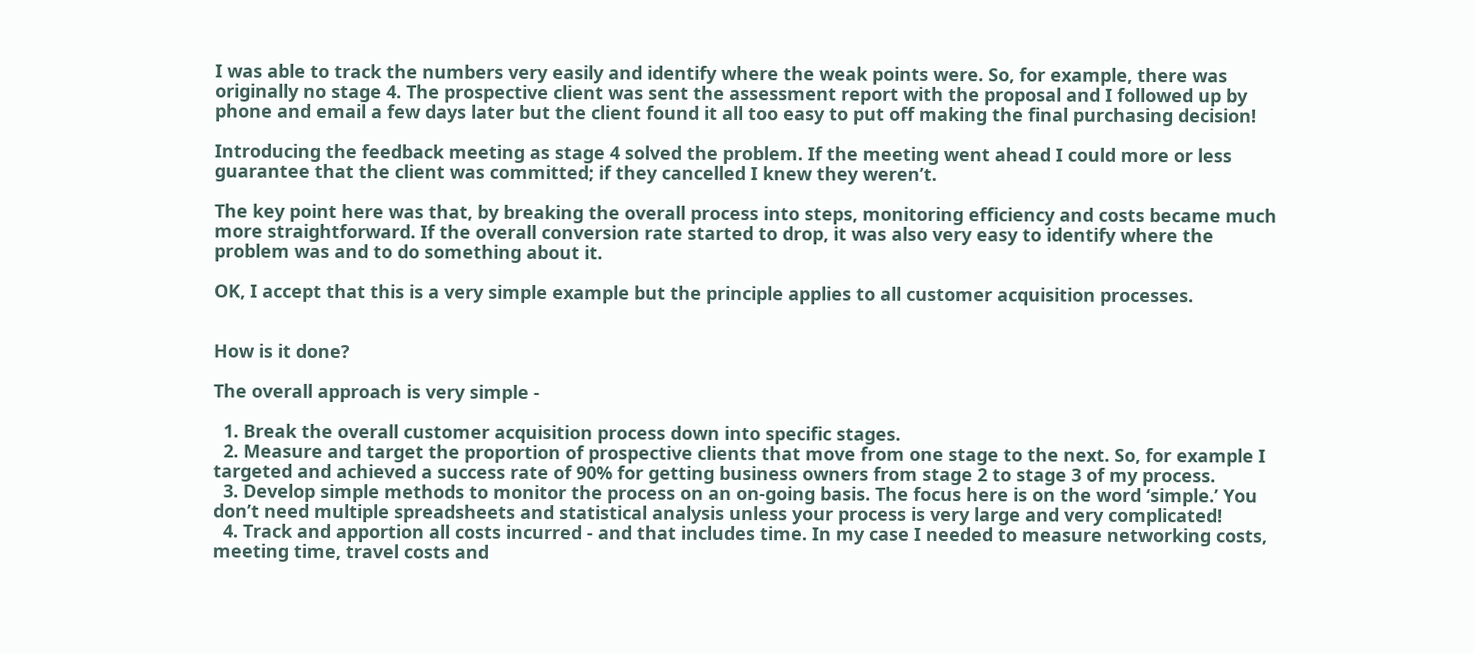I was able to track the numbers very easily and identify where the weak points were. So, for example, there was originally no stage 4. The prospective client was sent the assessment report with the proposal and I followed up by phone and email a few days later but the client found it all too easy to put off making the final purchasing decision!

Introducing the feedback meeting as stage 4 solved the problem. If the meeting went ahead I could more or less guarantee that the client was committed; if they cancelled I knew they weren’t.

The key point here was that, by breaking the overall process into steps, monitoring efficiency and costs became much more straightforward. If the overall conversion rate started to drop, it was also very easy to identify where the problem was and to do something about it.

OK, I accept that this is a very simple example but the principle applies to all customer acquisition processes.


How is it done?

The overall approach is very simple -

  1. Break the overall customer acquisition process down into specific stages.
  2. Measure and target the proportion of prospective clients that move from one stage to the next. So, for example I targeted and achieved a success rate of 90% for getting business owners from stage 2 to stage 3 of my process.
  3. Develop simple methods to monitor the process on an on-going basis. The focus here is on the word ‘simple.’ You don’t need multiple spreadsheets and statistical analysis unless your process is very large and very complicated!
  4. Track and apportion all costs incurred - and that includes time. In my case I needed to measure networking costs, meeting time, travel costs and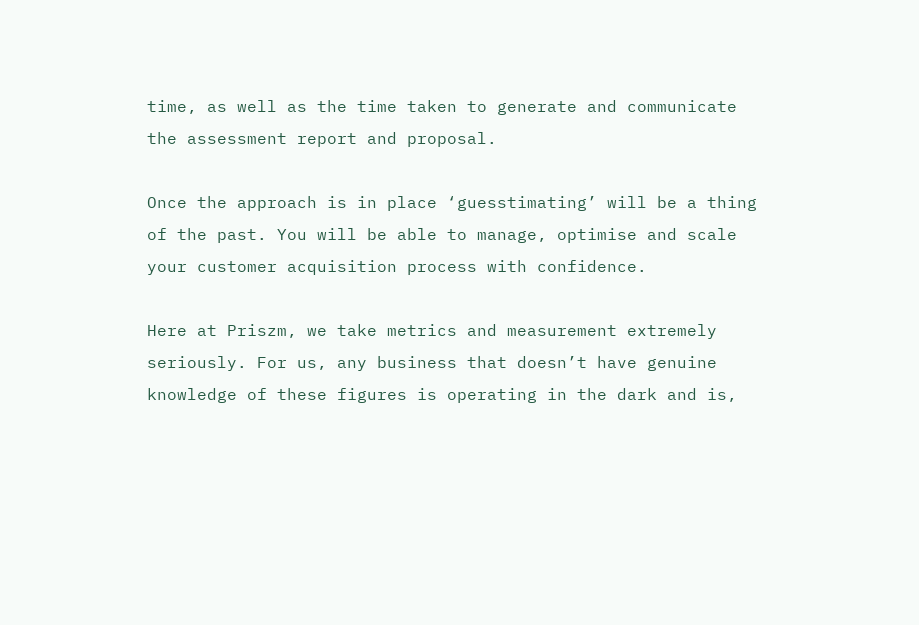time, as well as the time taken to generate and communicate the assessment report and proposal.

Once the approach is in place ‘guesstimating’ will be a thing of the past. You will be able to manage, optimise and scale your customer acquisition process with confidence.

Here at Priszm, we take metrics and measurement extremely seriously. For us, any business that doesn’t have genuine knowledge of these figures is operating in the dark and is,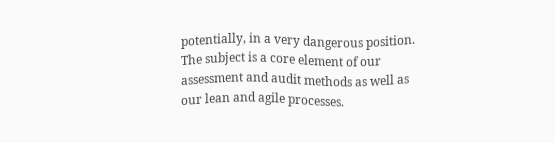potentially, in a very dangerous position. The subject is a core element of our assessment and audit methods as well as our lean and agile processes.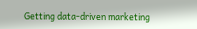Getting data-driven marketing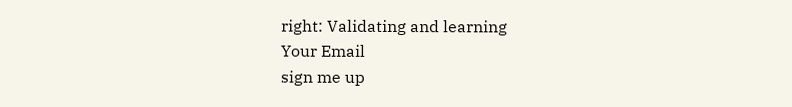right: Validating and learning
Your Email
sign me up